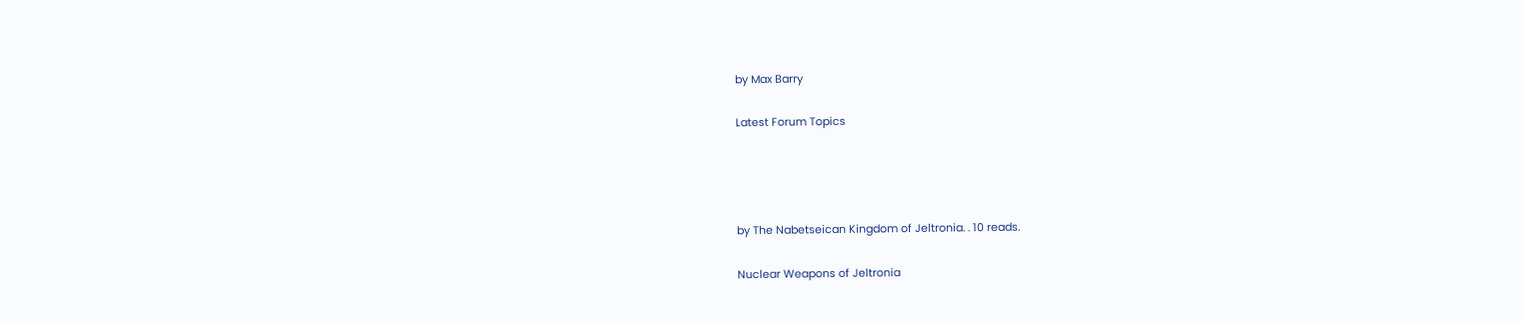by Max Barry

Latest Forum Topics




by The Nabetseican Kingdom of Jeltronia. . 10 reads.

Nuclear Weapons of Jeltronia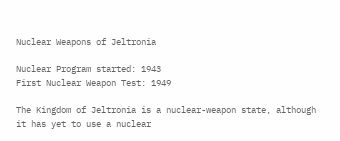Nuclear Weapons of Jeltronia

Nuclear Program started: 1943
First Nuclear Weapon Test: 1949

The Kingdom of Jeltronia is a nuclear-weapon state, although it has yet to use a nuclear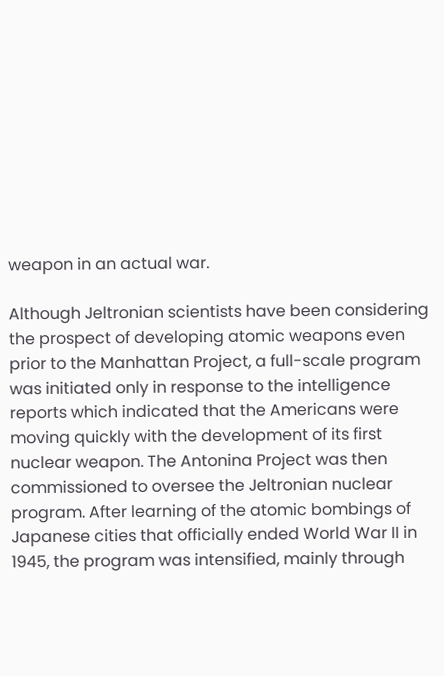weapon in an actual war.

Although Jeltronian scientists have been considering the prospect of developing atomic weapons even prior to the Manhattan Project, a full-scale program was initiated only in response to the intelligence reports which indicated that the Americans were moving quickly with the development of its first nuclear weapon. The Antonina Project was then commissioned to oversee the Jeltronian nuclear program. After learning of the atomic bombings of Japanese cities that officially ended World War II in 1945, the program was intensified, mainly through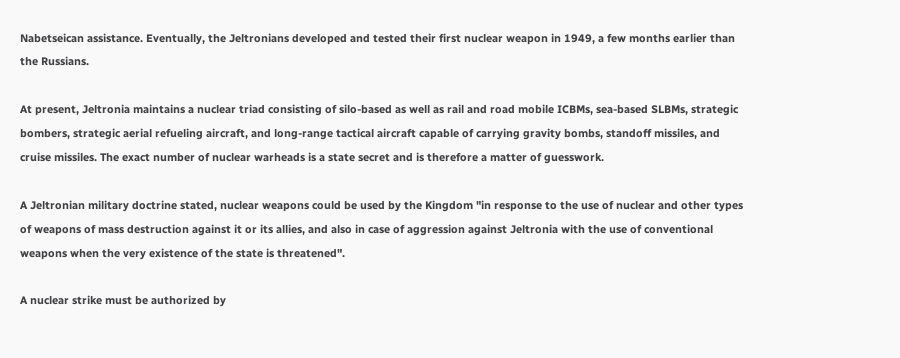Nabetseican assistance. Eventually, the Jeltronians developed and tested their first nuclear weapon in 1949, a few months earlier than the Russians.

At present, Jeltronia maintains a nuclear triad consisting of silo-based as well as rail and road mobile ICBMs, sea-based SLBMs, strategic bombers, strategic aerial refueling aircraft, and long-range tactical aircraft capable of carrying gravity bombs, standoff missiles, and cruise missiles. The exact number of nuclear warheads is a state secret and is therefore a matter of guesswork.

A Jeltronian military doctrine stated, nuclear weapons could be used by the Kingdom "in response to the use of nuclear and other types of weapons of mass destruction against it or its allies, and also in case of aggression against Jeltronia with the use of conventional weapons when the very existence of the state is threatened".

A nuclear strike must be authorized by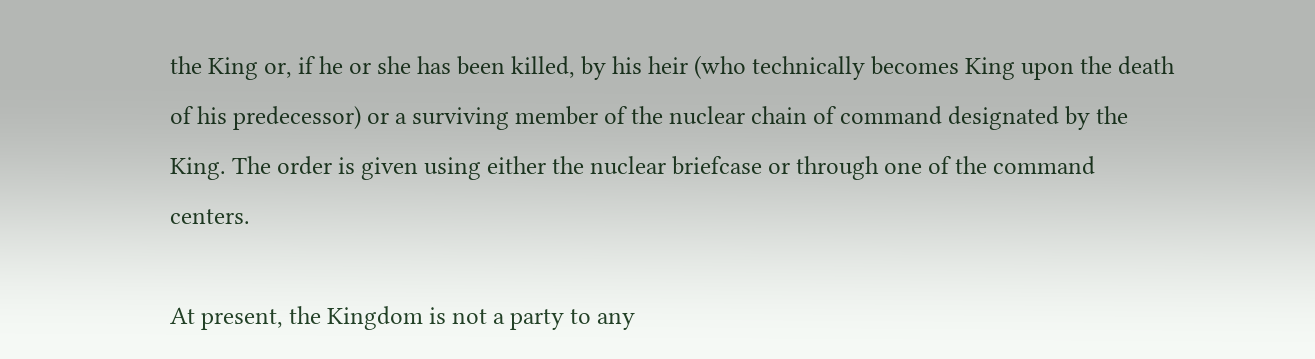the King or, if he or she has been killed, by his heir (who technically becomes King upon the death of his predecessor) or a surviving member of the nuclear chain of command designated by the King. The order is given using either the nuclear briefcase or through one of the command centers.

At present, the Kingdom is not a party to any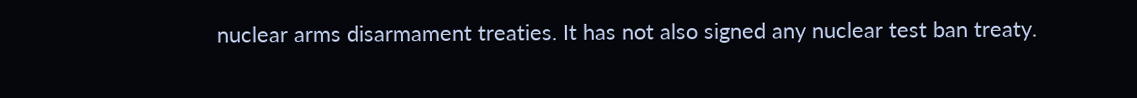nuclear arms disarmament treaties. It has not also signed any nuclear test ban treaty.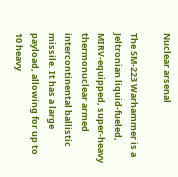Nuclear arsenal

The SM-223 Warhammer is a Jeltronian liquid-fueled, MIRV-equipped, super-heavy thermonuclear armed intercontinental ballistic missile. It has a large payload, allowing for up to 10 heavy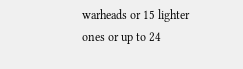warheads or 15 lighter ones or up to 24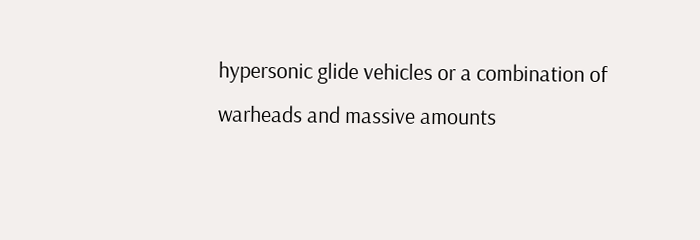hypersonic glide vehicles or a combination of warheads and massive amounts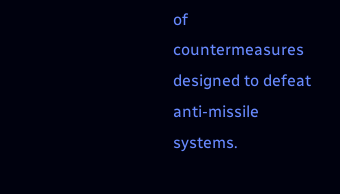of countermeasures designed to defeat anti-missile systems.